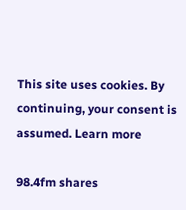This site uses cookies. By continuing, your consent is assumed. Learn more

98.4fm shares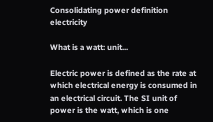Consolidating power definition electricity

What is a watt: unit...

Electric power is defined as the rate at which electrical energy is consumed in an electrical circuit. The SI unit of power is the watt, which is one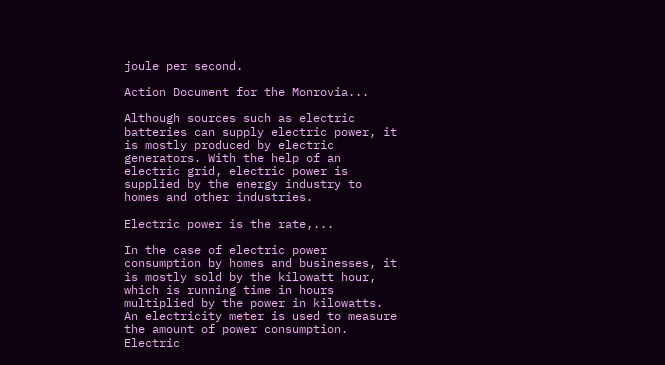joule per second.

Action Document for the Monrovia...

Although sources such as electric batteries can supply electric power, it is mostly produced by electric generators. With the help of an electric grid, electric power is supplied by the energy industry to homes and other industries.

Electric power is the rate,...

In the case of electric power consumption by homes and businesses, it is mostly sold by the kilowatt hour, which is running time in hours multiplied by the power in kilowatts. An electricity meter is used to measure the amount of power consumption. Electric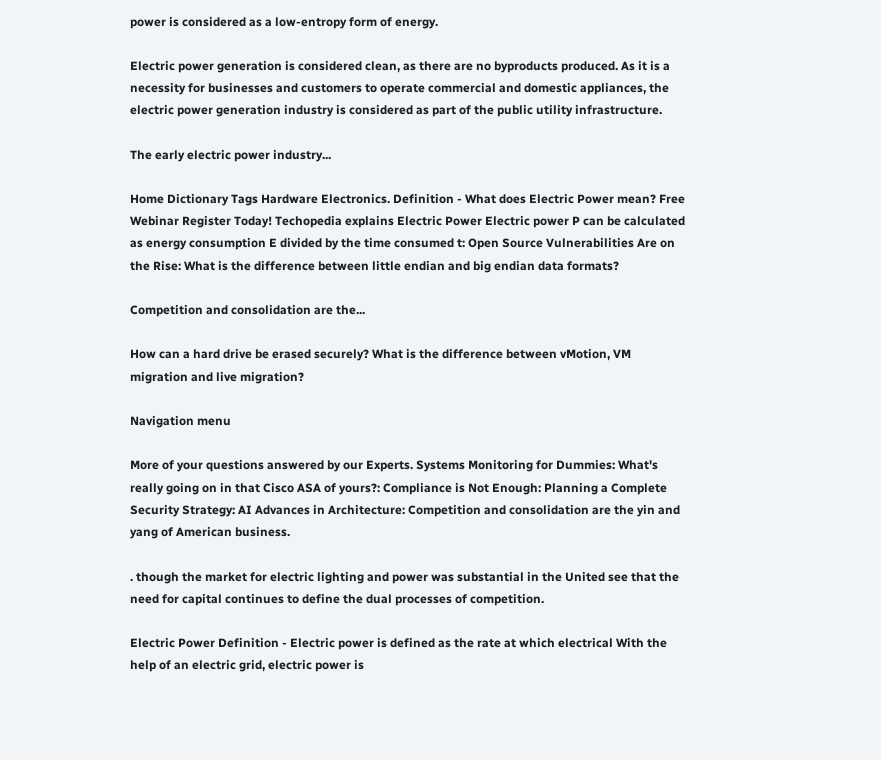power is considered as a low-entropy form of energy.

Electric power generation is considered clean, as there are no byproducts produced. As it is a necessity for businesses and customers to operate commercial and domestic appliances, the electric power generation industry is considered as part of the public utility infrastructure.

The early electric power industry...

Home Dictionary Tags Hardware Electronics. Definition - What does Electric Power mean? Free Webinar Register Today! Techopedia explains Electric Power Electric power P can be calculated as energy consumption E divided by the time consumed t: Open Source Vulnerabilities Are on the Rise: What is the difference between little endian and big endian data formats?

Competition and consolidation are the...

How can a hard drive be erased securely? What is the difference between vMotion, VM migration and live migration?

Navigation menu

More of your questions answered by our Experts. Systems Monitoring for Dummies: What's really going on in that Cisco ASA of yours?: Compliance is Not Enough: Planning a Complete Security Strategy: AI Advances in Architecture: Competition and consolidation are the yin and yang of American business.

. though the market for electric lighting and power was substantial in the United see that the need for capital continues to define the dual processes of competition.

Electric Power Definition - Electric power is defined as the rate at which electrical With the help of an electric grid, electric power is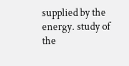supplied by the energy. study of the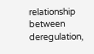relationship between deregulation,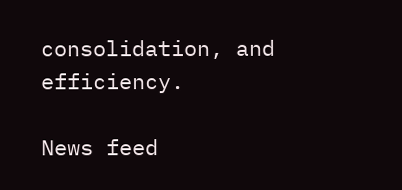consolidation, and efficiency.

News feed